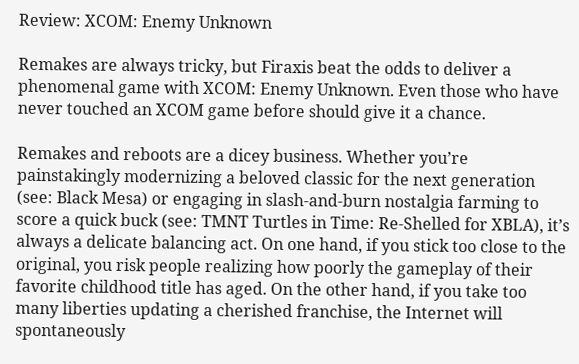Review: XCOM: Enemy Unknown

Remakes are always tricky, but Firaxis beat the odds to deliver a phenomenal game with XCOM: Enemy Unknown. Even those who have never touched an XCOM game before should give it a chance.

Remakes and reboots are a dicey business. Whether you’re painstakingly modernizing a beloved classic for the next generation (see: Black Mesa) or engaging in slash-and-burn nostalgia farming to score a quick buck (see: TMNT Turtles in Time: Re-Shelled for XBLA), it’s always a delicate balancing act. On one hand, if you stick too close to the original, you risk people realizing how poorly the gameplay of their favorite childhood title has aged. On the other hand, if you take too many liberties updating a cherished franchise, the Internet will spontaneously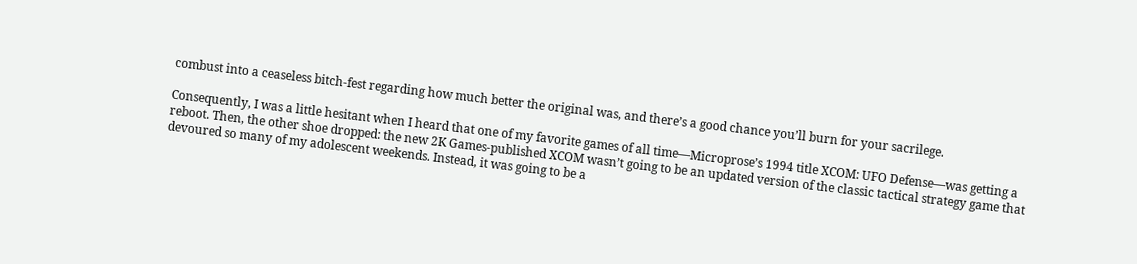combust into a ceaseless bitch-fest regarding how much better the original was, and there’s a good chance you’ll burn for your sacrilege.

Consequently, I was a little hesitant when I heard that one of my favorite games of all time—Microprose’s 1994 title XCOM: UFO Defense—was getting a reboot. Then, the other shoe dropped: the new 2K Games-published XCOM wasn’t going to be an updated version of the classic tactical strategy game that devoured so many of my adolescent weekends. Instead, it was going to be a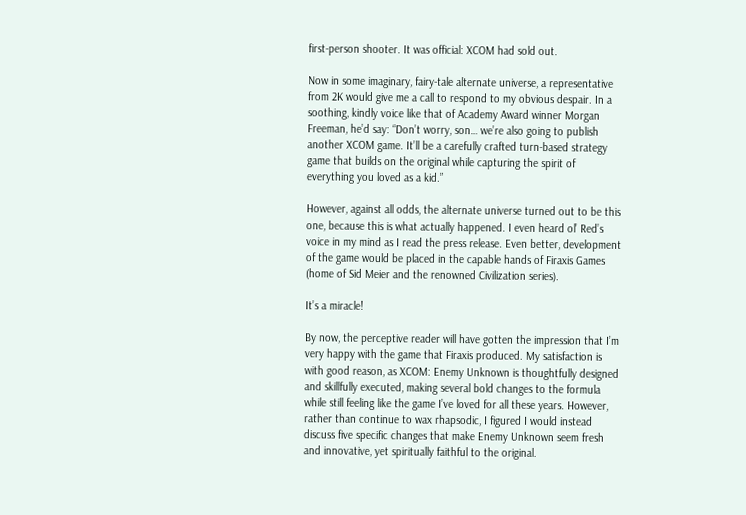first-person shooter. It was official: XCOM had sold out.

Now in some imaginary, fairy-tale alternate universe, a representative from 2K would give me a call to respond to my obvious despair. In a soothing, kindly voice like that of Academy Award winner Morgan Freeman, he’d say: “Don’t worry, son… we’re also going to publish another XCOM game. It’ll be a carefully crafted turn-based strategy game that builds on the original while capturing the spirit of everything you loved as a kid.”

However, against all odds, the alternate universe turned out to be this one, because this is what actually happened. I even heard ol’ Red’s voice in my mind as I read the press release. Even better, development of the game would be placed in the capable hands of Firaxis Games (home of Sid Meier and the renowned Civilization series).

It’s a miracle!

By now, the perceptive reader will have gotten the impression that I’m very happy with the game that Firaxis produced. My satisfaction is with good reason, as XCOM: Enemy Unknown is thoughtfully designed and skillfully executed, making several bold changes to the formula while still feeling like the game I’ve loved for all these years. However, rather than continue to wax rhapsodic, I figured I would instead discuss five specific changes that make Enemy Unknown seem fresh and innovative, yet spiritually faithful to the original.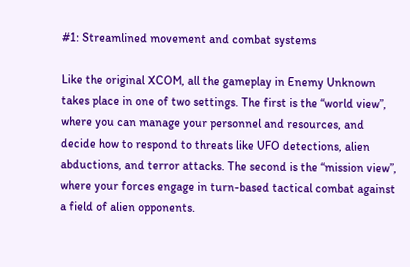#1: Streamlined movement and combat systems

Like the original XCOM, all the gameplay in Enemy Unknown takes place in one of two settings. The first is the “world view”, where you can manage your personnel and resources, and decide how to respond to threats like UFO detections, alien abductions, and terror attacks. The second is the “mission view”, where your forces engage in turn-based tactical combat against a field of alien opponents.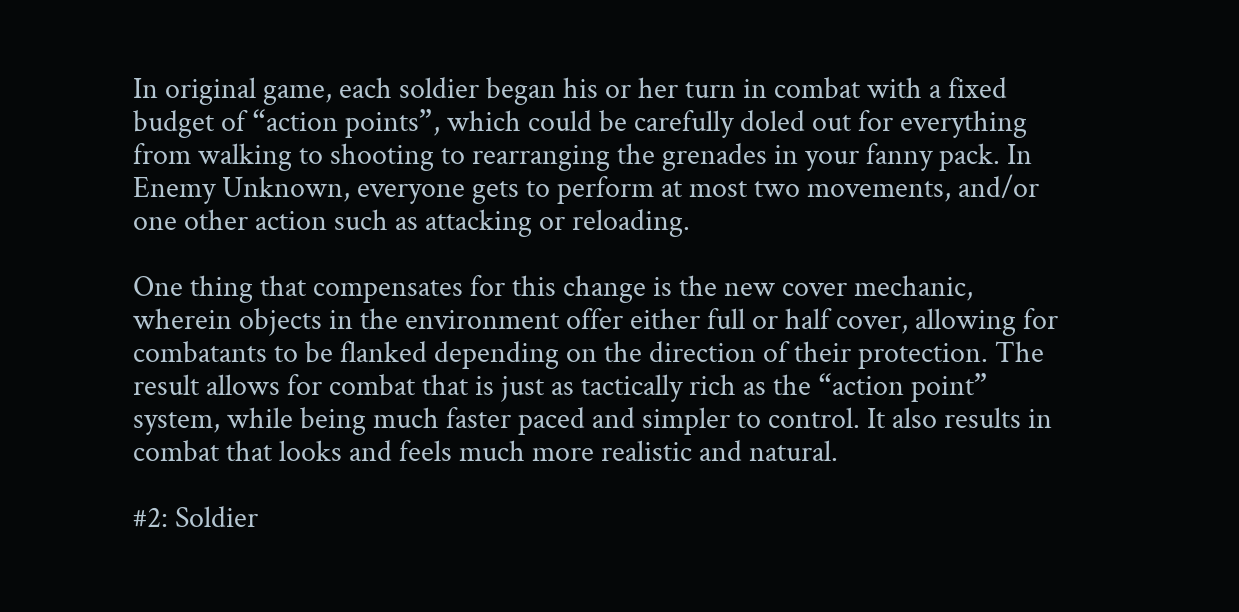In original game, each soldier began his or her turn in combat with a fixed budget of “action points”, which could be carefully doled out for everything from walking to shooting to rearranging the grenades in your fanny pack. In Enemy Unknown, everyone gets to perform at most two movements, and/or one other action such as attacking or reloading.

One thing that compensates for this change is the new cover mechanic, wherein objects in the environment offer either full or half cover, allowing for combatants to be flanked depending on the direction of their protection. The result allows for combat that is just as tactically rich as the “action point” system, while being much faster paced and simpler to control. It also results in combat that looks and feels much more realistic and natural.

#2: Soldier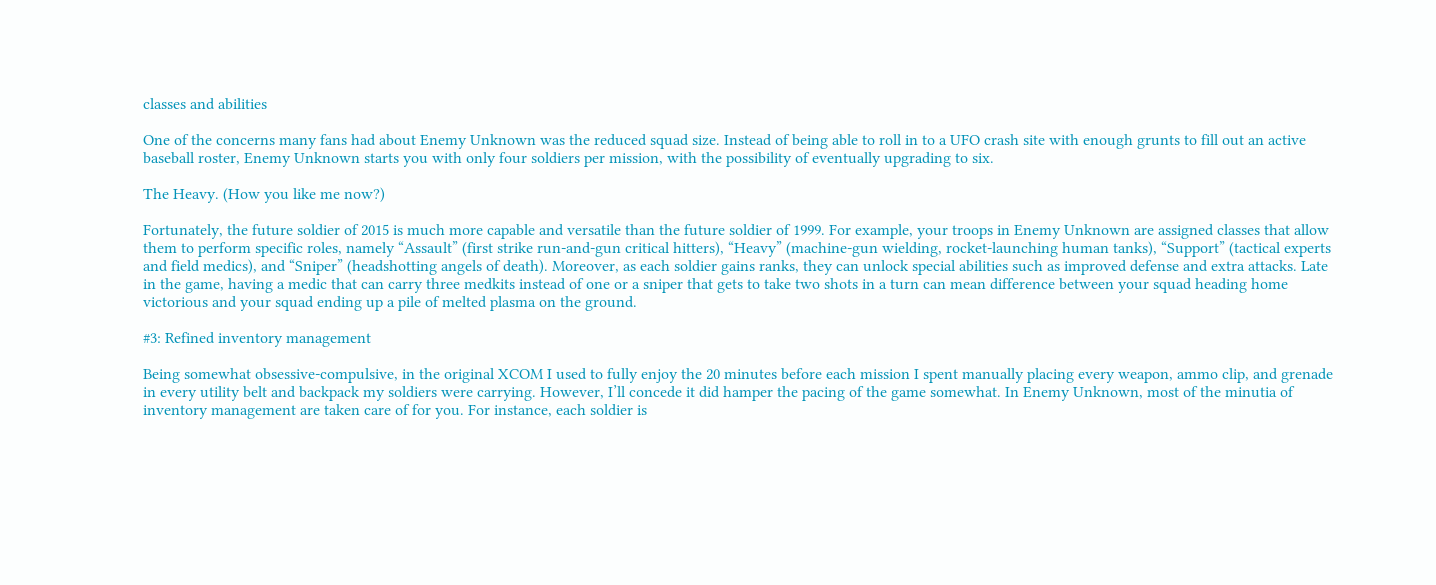classes and abilities

One of the concerns many fans had about Enemy Unknown was the reduced squad size. Instead of being able to roll in to a UFO crash site with enough grunts to fill out an active baseball roster, Enemy Unknown starts you with only four soldiers per mission, with the possibility of eventually upgrading to six.

The Heavy. (How you like me now?)

Fortunately, the future soldier of 2015 is much more capable and versatile than the future soldier of 1999. For example, your troops in Enemy Unknown are assigned classes that allow them to perform specific roles, namely “Assault” (first strike run-and-gun critical hitters), “Heavy” (machine-gun wielding, rocket-launching human tanks), “Support” (tactical experts and field medics), and “Sniper” (headshotting angels of death). Moreover, as each soldier gains ranks, they can unlock special abilities such as improved defense and extra attacks. Late in the game, having a medic that can carry three medkits instead of one or a sniper that gets to take two shots in a turn can mean difference between your squad heading home victorious and your squad ending up a pile of melted plasma on the ground.

#3: Refined inventory management

Being somewhat obsessive-compulsive, in the original XCOM I used to fully enjoy the 20 minutes before each mission I spent manually placing every weapon, ammo clip, and grenade in every utility belt and backpack my soldiers were carrying. However, I’ll concede it did hamper the pacing of the game somewhat. In Enemy Unknown, most of the minutia of inventory management are taken care of for you. For instance, each soldier is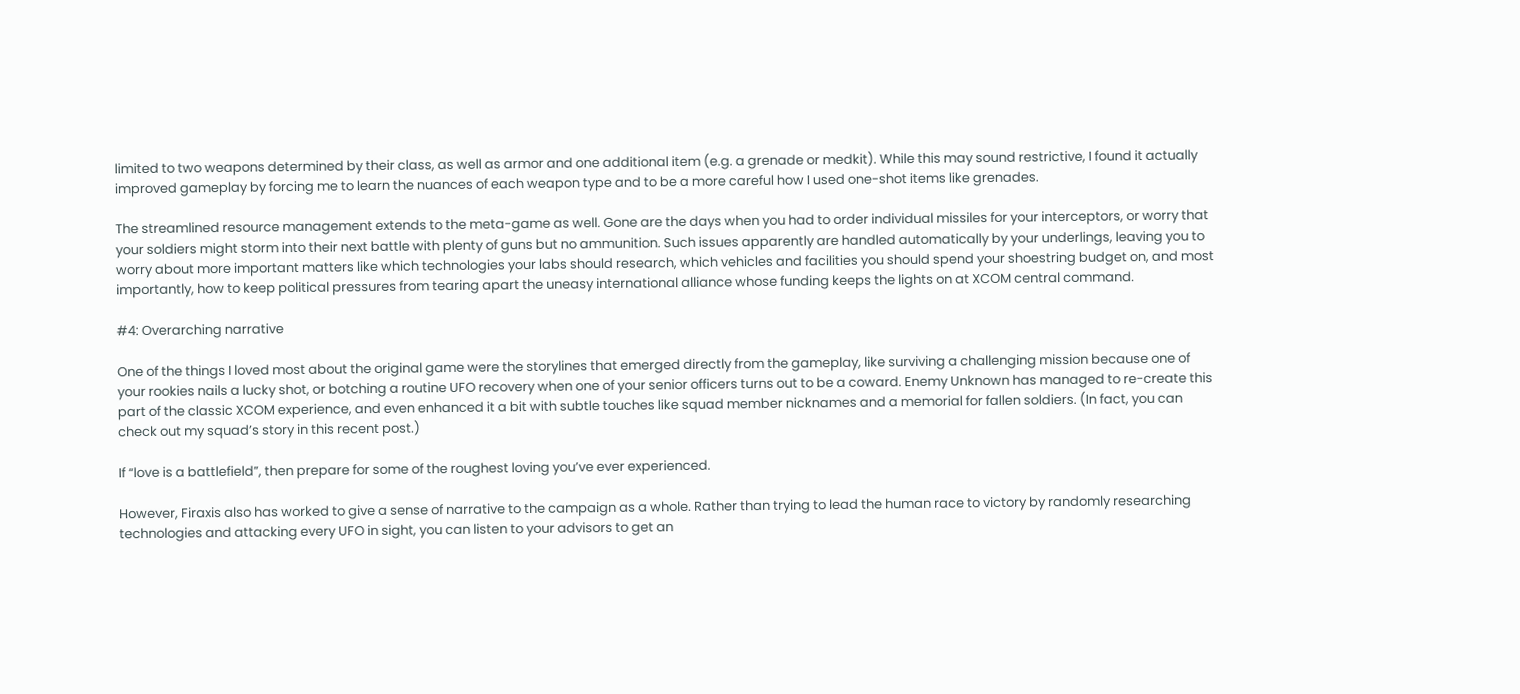limited to two weapons determined by their class, as well as armor and one additional item (e.g. a grenade or medkit). While this may sound restrictive, I found it actually improved gameplay by forcing me to learn the nuances of each weapon type and to be a more careful how I used one-shot items like grenades.

The streamlined resource management extends to the meta-game as well. Gone are the days when you had to order individual missiles for your interceptors, or worry that your soldiers might storm into their next battle with plenty of guns but no ammunition. Such issues apparently are handled automatically by your underlings, leaving you to worry about more important matters like which technologies your labs should research, which vehicles and facilities you should spend your shoestring budget on, and most importantly, how to keep political pressures from tearing apart the uneasy international alliance whose funding keeps the lights on at XCOM central command.

#4: Overarching narrative

One of the things I loved most about the original game were the storylines that emerged directly from the gameplay, like surviving a challenging mission because one of your rookies nails a lucky shot, or botching a routine UFO recovery when one of your senior officers turns out to be a coward. Enemy Unknown has managed to re-create this part of the classic XCOM experience, and even enhanced it a bit with subtle touches like squad member nicknames and a memorial for fallen soldiers. (In fact, you can check out my squad’s story in this recent post.)

If “love is a battlefield”, then prepare for some of the roughest loving you’ve ever experienced.

However, Firaxis also has worked to give a sense of narrative to the campaign as a whole. Rather than trying to lead the human race to victory by randomly researching technologies and attacking every UFO in sight, you can listen to your advisors to get an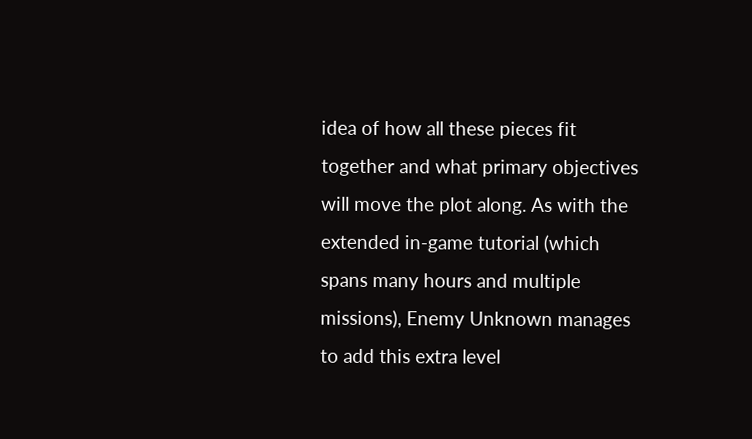idea of how all these pieces fit together and what primary objectives will move the plot along. As with the extended in-game tutorial (which spans many hours and multiple missions), Enemy Unknown manages to add this extra level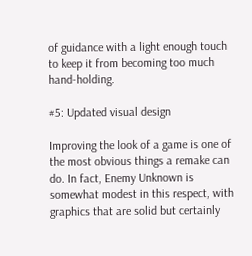of guidance with a light enough touch to keep it from becoming too much hand-holding.

#5: Updated visual design

Improving the look of a game is one of the most obvious things a remake can do. In fact, Enemy Unknown is somewhat modest in this respect, with graphics that are solid but certainly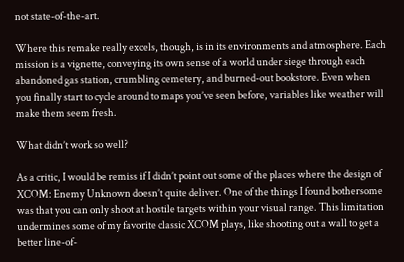not state-of-the-art.

Where this remake really excels, though, is in its environments and atmosphere. Each mission is a vignette, conveying its own sense of a world under siege through each abandoned gas station, crumbling cemetery, and burned-out bookstore. Even when you finally start to cycle around to maps you’ve seen before, variables like weather will make them seem fresh.

What didn’t work so well?

As a critic, I would be remiss if I didn’t point out some of the places where the design of XCOM: Enemy Unknown doesn’t quite deliver. One of the things I found bothersome was that you can only shoot at hostile targets within your visual range. This limitation undermines some of my favorite classic XCOM plays, like shooting out a wall to get a better line-of-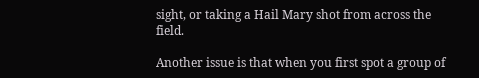sight, or taking a Hail Mary shot from across the field.

Another issue is that when you first spot a group of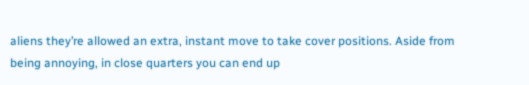aliens they’re allowed an extra, instant move to take cover positions. Aside from being annoying, in close quarters you can end up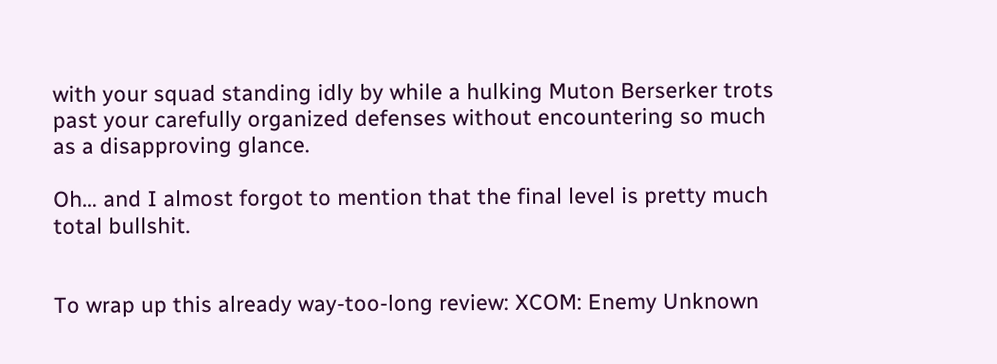with your squad standing idly by while a hulking Muton Berserker trots past your carefully organized defenses without encountering so much as a disapproving glance.

Oh… and I almost forgot to mention that the final level is pretty much total bullshit.


To wrap up this already way-too-long review: XCOM: Enemy Unknown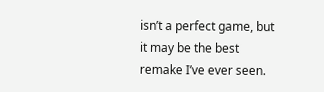isn’t a perfect game, but it may be the best remake I’ve ever seen.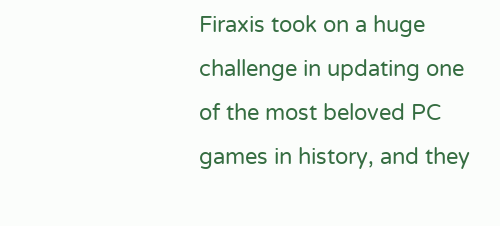Firaxis took on a huge challenge in updating one of the most beloved PC games in history, and they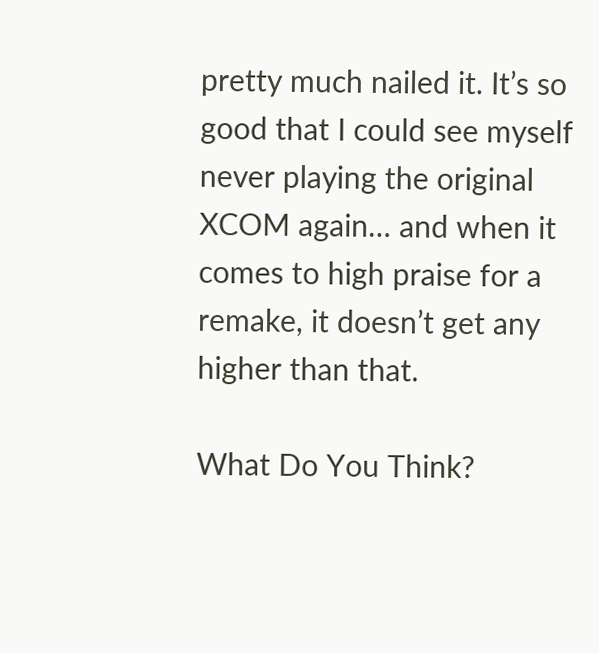pretty much nailed it. It’s so good that I could see myself never playing the original XCOM again… and when it comes to high praise for a remake, it doesn’t get any higher than that.

What Do You Think?